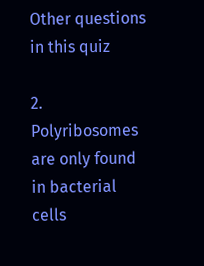Other questions in this quiz

2. Polyribosomes are only found in bacterial cells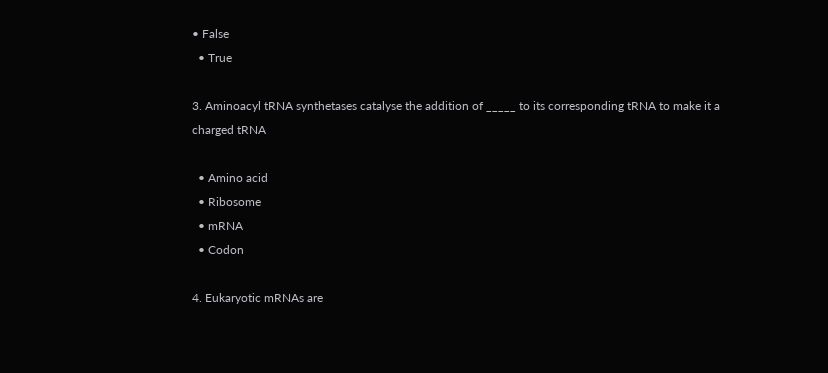• False
  • True

3. Aminoacyl tRNA synthetases catalyse the addition of _____ to its corresponding tRNA to make it a charged tRNA

  • Amino acid
  • Ribosome
  • mRNA
  • Codon

4. Eukaryotic mRNAs are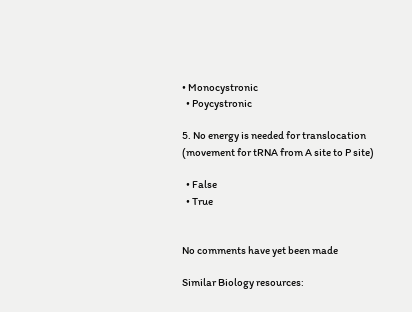• Monocystronic
  • Poycystronic

5. No energy is needed for translocation (movement for tRNA from A site to P site)

  • False
  • True


No comments have yet been made

Similar Biology resources: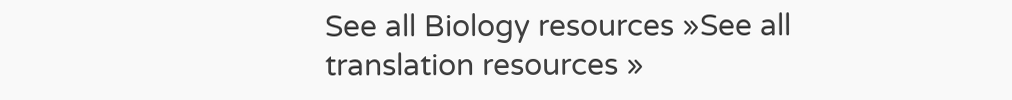See all Biology resources »See all translation resources »